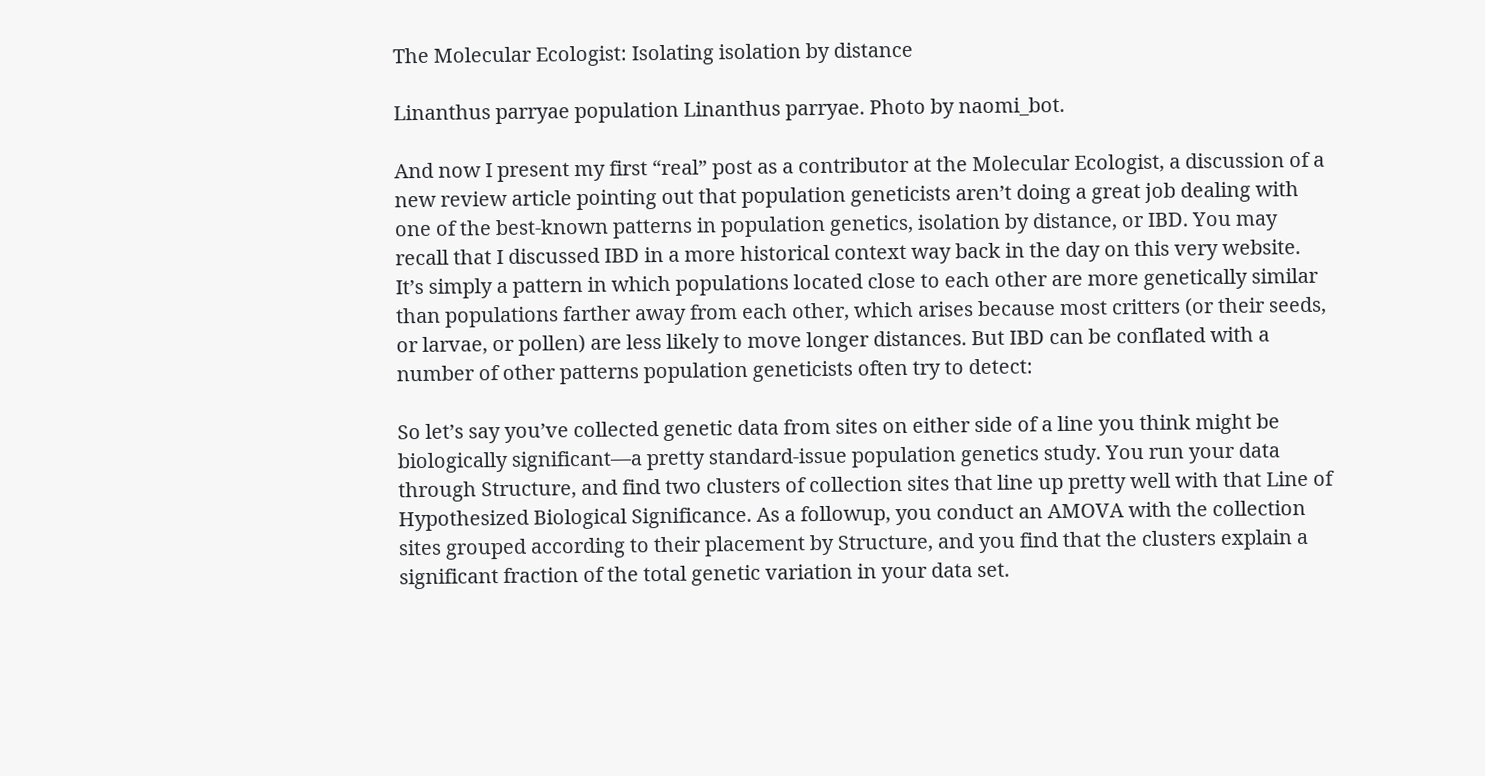The Molecular Ecologist: Isolating isolation by distance

Linanthus parryae population Linanthus parryae. Photo by naomi_bot.

And now I present my first “real” post as a contributor at the Molecular Ecologist, a discussion of a new review article pointing out that population geneticists aren’t doing a great job dealing with one of the best-known patterns in population genetics, isolation by distance, or IBD. You may recall that I discussed IBD in a more historical context way back in the day on this very website. It’s simply a pattern in which populations located close to each other are more genetically similar than populations farther away from each other, which arises because most critters (or their seeds, or larvae, or pollen) are less likely to move longer distances. But IBD can be conflated with a number of other patterns population geneticists often try to detect:

So let’s say you’ve collected genetic data from sites on either side of a line you think might be biologically significant—a pretty standard-issue population genetics study. You run your data through Structure, and find two clusters of collection sites that line up pretty well with that Line of Hypothesized Biological Significance. As a followup, you conduct an AMOVA with the collection sites grouped according to their placement by Structure, and you find that the clusters explain a significant fraction of the total genetic variation in your data set.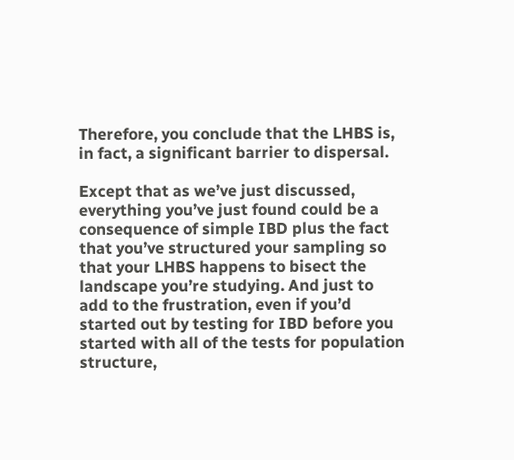Therefore, you conclude that the LHBS is, in fact, a significant barrier to dispersal.

Except that as we’ve just discussed, everything you’ve just found could be a consequence of simple IBD plus the fact that you’ve structured your sampling so that your LHBS happens to bisect the landscape you’re studying. And just to add to the frustration, even if you’d started out by testing for IBD before you started with all of the tests for population structure,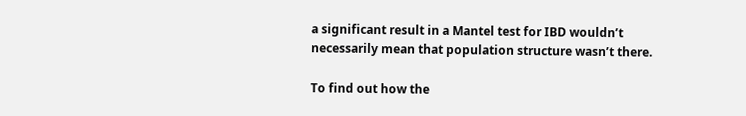a significant result in a Mantel test for IBD wouldn’t necessarily mean that population structure wasn’t there.

To find out how the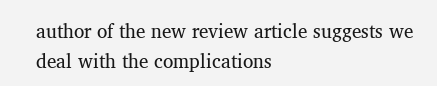author of the new review article suggests we deal with the complications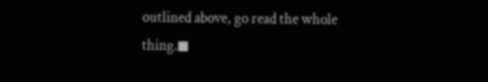outlined above, go read the whole thing.◼